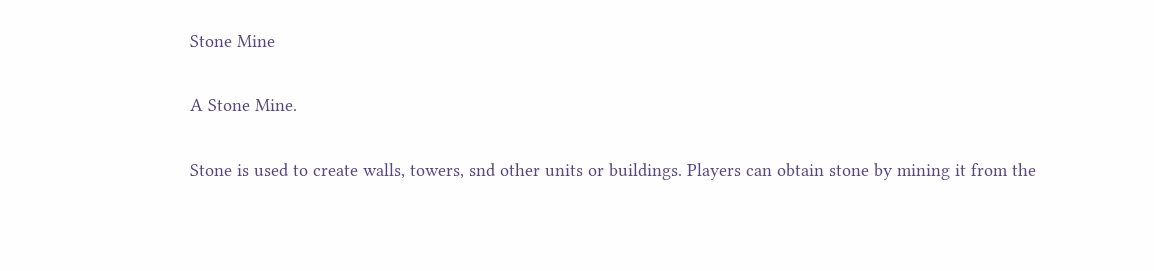Stone Mine

A Stone Mine.

Stone is used to create walls, towers, snd other units or buildings. Players can obtain stone by mining it from the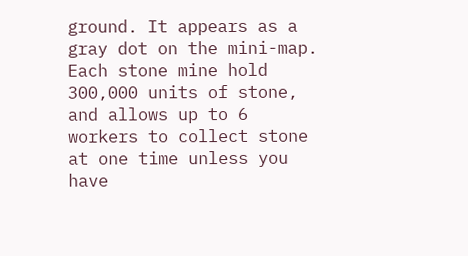ground. It appears as a gray dot on the mini-map. Each stone mine hold 300,000 units of stone, and allows up to 6 workers to collect stone at one time unless you have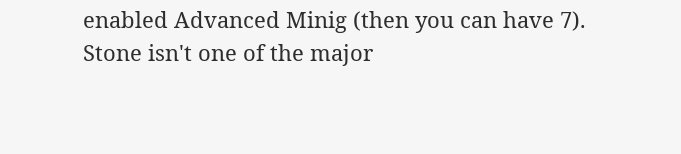enabled Advanced Minig (then you can have 7). Stone isn't one of the major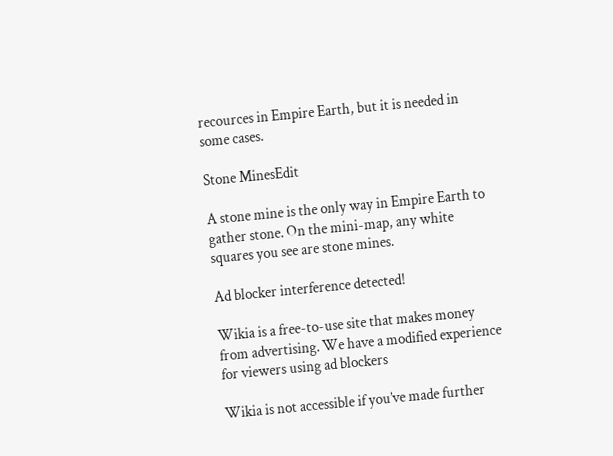recources in Empire Earth, but it is needed in some cases.

Stone MinesEdit

A stone mine is the only way in Empire Earth to gather stone. On the mini-map, any white squares you see are stone mines.

Ad blocker interference detected!

Wikia is a free-to-use site that makes money from advertising. We have a modified experience for viewers using ad blockers

Wikia is not accessible if you’ve made further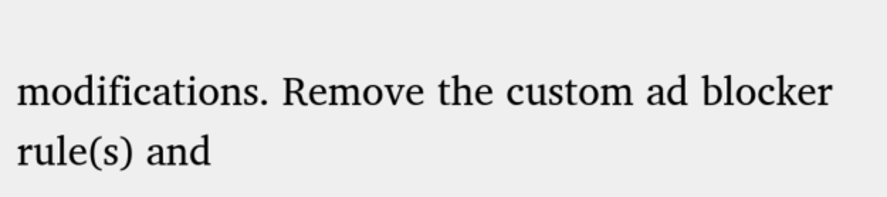modifications. Remove the custom ad blocker rule(s) and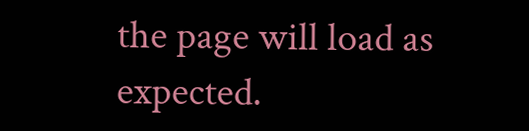the page will load as expected.